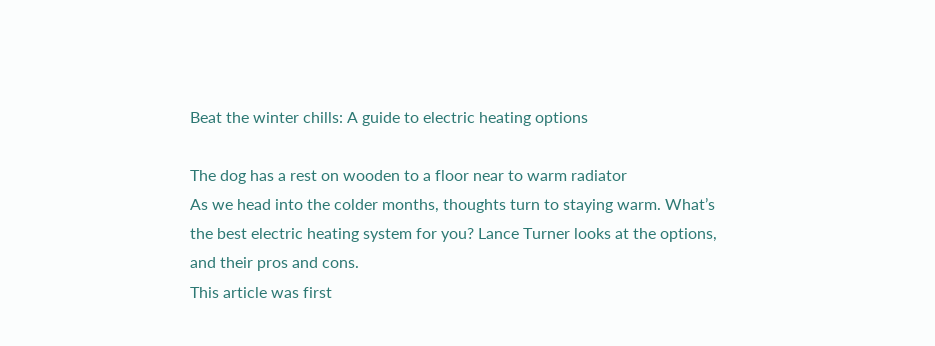Beat the winter chills: A guide to electric heating options

The dog has a rest on wooden to a floor near to warm radiator
As we head into the colder months, thoughts turn to staying warm. What’s the best electric heating system for you? Lance Turner looks at the options, and their pros and cons.
This article was first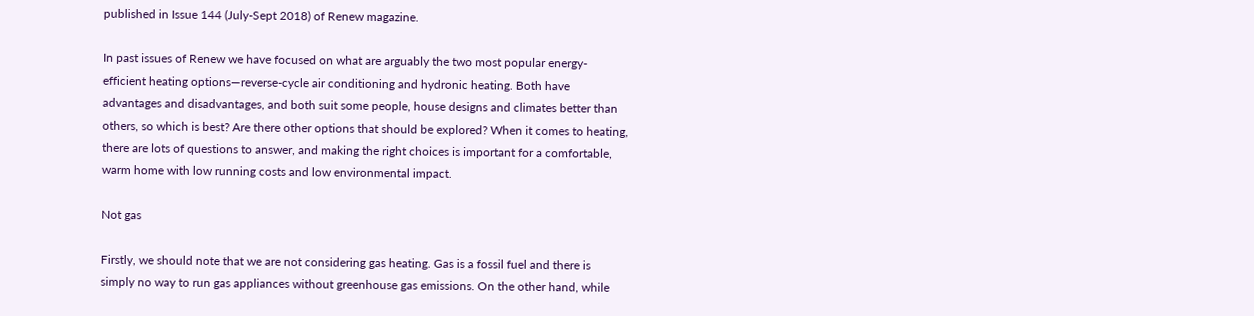published in Issue 144 (July-Sept 2018) of Renew magazine.

In past issues of Renew we have focused on what are arguably the two most popular energy-efficient heating options—reverse-cycle air conditioning and hydronic heating. Both have advantages and disadvantages, and both suit some people, house designs and climates better than others, so which is best? Are there other options that should be explored? When it comes to heating, there are lots of questions to answer, and making the right choices is important for a comfortable, warm home with low running costs and low environmental impact.

Not gas

Firstly, we should note that we are not considering gas heating. Gas is a fossil fuel and there is simply no way to run gas appliances without greenhouse gas emissions. On the other hand, while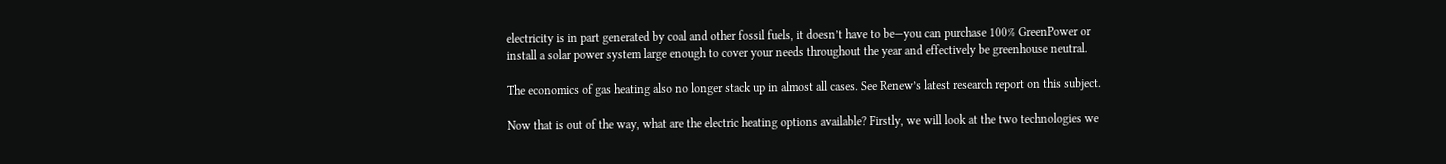electricity is in part generated by coal and other fossil fuels, it doesn’t have to be—you can purchase 100% GreenPower or install a solar power system large enough to cover your needs throughout the year and effectively be greenhouse neutral.

The economics of gas heating also no longer stack up in almost all cases. See Renew’s latest research report on this subject.

Now that is out of the way, what are the electric heating options available? Firstly, we will look at the two technologies we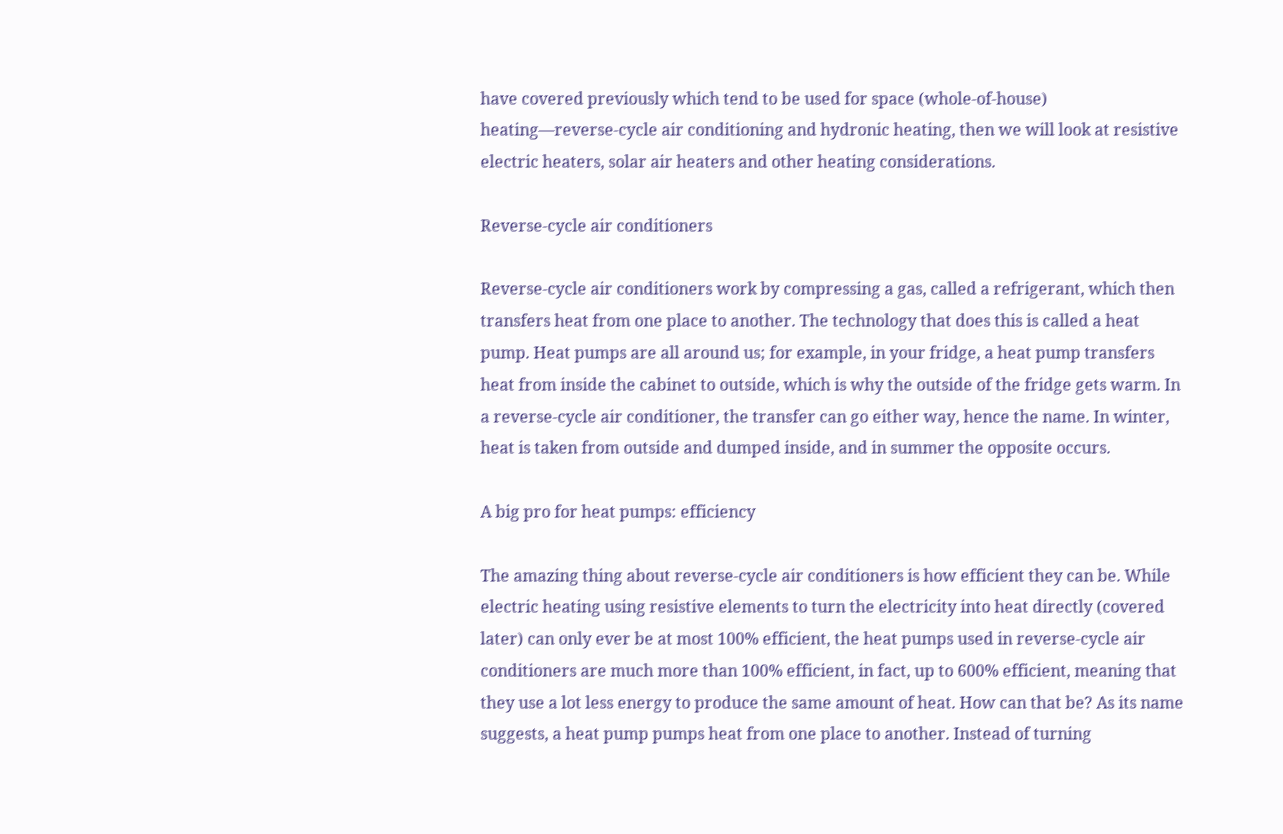have covered previously which tend to be used for space (whole-of-house) heating—reverse-cycle air conditioning and hydronic heating, then we will look at resistive electric heaters, solar air heaters and other heating considerations.

Reverse-cycle air conditioners

Reverse-cycle air conditioners work by compressing a gas, called a refrigerant, which then transfers heat from one place to another. The technology that does this is called a heat pump. Heat pumps are all around us; for example, in your fridge, a heat pump transfers heat from inside the cabinet to outside, which is why the outside of the fridge gets warm. In a reverse-cycle air conditioner, the transfer can go either way, hence the name. In winter, heat is taken from outside and dumped inside, and in summer the opposite occurs.

A big pro for heat pumps: efficiency

The amazing thing about reverse-cycle air conditioners is how efficient they can be. While electric heating using resistive elements to turn the electricity into heat directly (covered later) can only ever be at most 100% efficient, the heat pumps used in reverse-cycle air conditioners are much more than 100% efficient, in fact, up to 600% efficient, meaning that they use a lot less energy to produce the same amount of heat. How can that be? As its name suggests, a heat pump pumps heat from one place to another. Instead of turning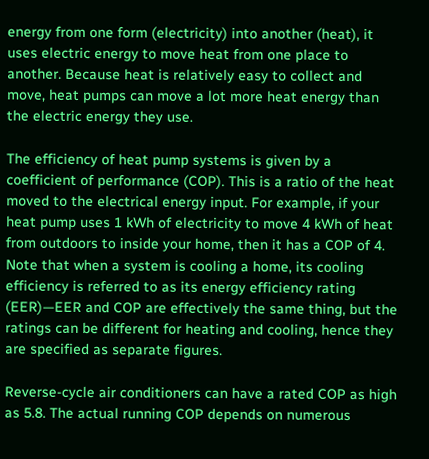energy from one form (electricity) into another (heat), it uses electric energy to move heat from one place to another. Because heat is relatively easy to collect and move, heat pumps can move a lot more heat energy than the electric energy they use.

The efficiency of heat pump systems is given by a coefficient of performance (COP). This is a ratio of the heat moved to the electrical energy input. For example, if your heat pump uses 1 kWh of electricity to move 4 kWh of heat from outdoors to inside your home, then it has a COP of 4. Note that when a system is cooling a home, its cooling efficiency is referred to as its energy efficiency rating (EER)—EER and COP are effectively the same thing, but the ratings can be different for heating and cooling, hence they are specified as separate figures.

Reverse-cycle air conditioners can have a rated COP as high as 5.8. The actual running COP depends on numerous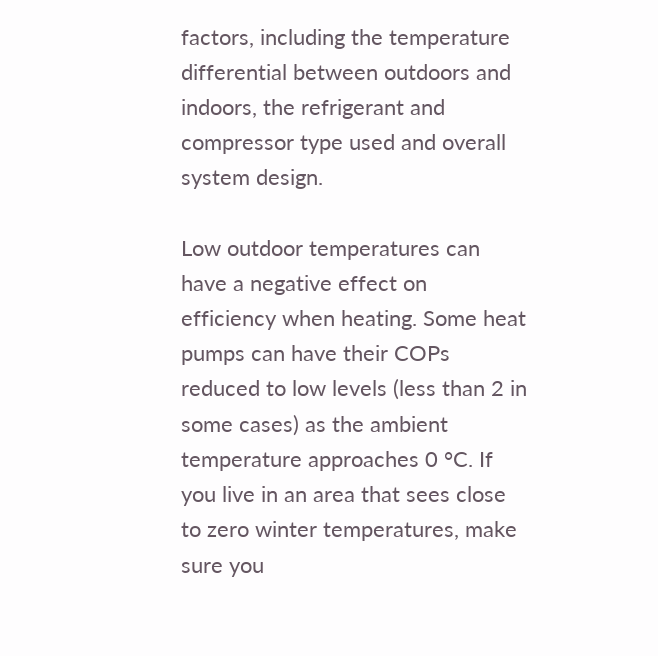factors, including the temperature differential between outdoors and indoors, the refrigerant and compressor type used and overall system design.

Low outdoor temperatures can have a negative effect on efficiency when heating. Some heat pumps can have their COPs reduced to low levels (less than 2 in some cases) as the ambient temperature approaches 0 °C. If you live in an area that sees close to zero winter temperatures, make sure you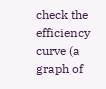check the efficiency curve (a graph of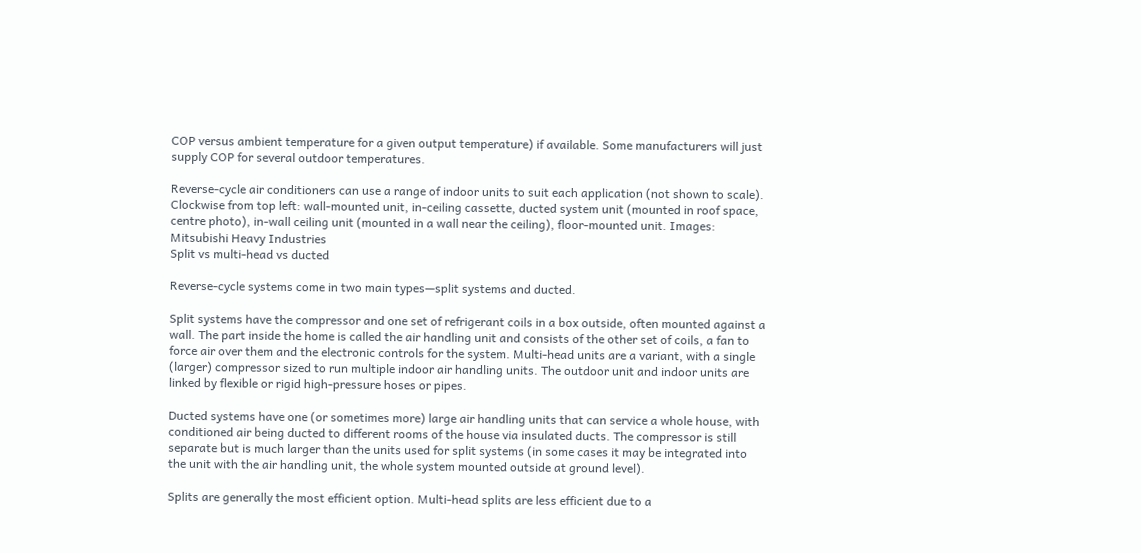COP versus ambient temperature for a given output temperature) if available. Some manufacturers will just supply COP for several outdoor temperatures.

Reverse-cycle air conditioners can use a range of indoor units to suit each application (not shown to scale). Clockwise from top left: wall-mounted unit, in-ceiling cassette, ducted system unit (mounted in roof space, centre photo), in-wall ceiling unit (mounted in a wall near the ceiling), floor-mounted unit. Images: Mitsubishi Heavy Industries
Split vs multi-head vs ducted

Reverse-cycle systems come in two main types—split systems and ducted.

Split systems have the compressor and one set of refrigerant coils in a box outside, often mounted against a wall. The part inside the home is called the air handling unit and consists of the other set of coils, a fan to force air over them and the electronic controls for the system. Multi-head units are a variant, with a single (larger) compressor sized to run multiple indoor air handling units. The outdoor unit and indoor units are linked by flexible or rigid high-pressure hoses or pipes.

Ducted systems have one (or sometimes more) large air handling units that can service a whole house, with conditioned air being ducted to different rooms of the house via insulated ducts. The compressor is still separate but is much larger than the units used for split systems (in some cases it may be integrated into the unit with the air handling unit, the whole system mounted outside at ground level).

Splits are generally the most efficient option. Multi-head splits are less efficient due to a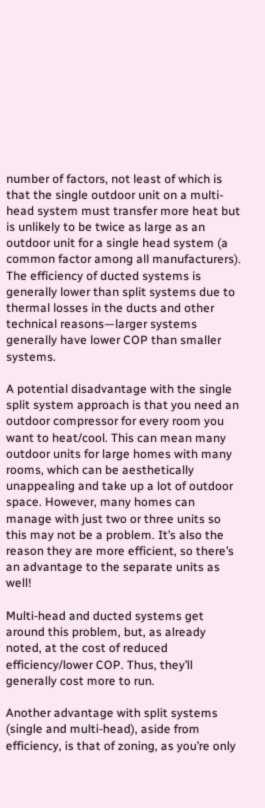number of factors, not least of which is that the single outdoor unit on a multi-head system must transfer more heat but is unlikely to be twice as large as an outdoor unit for a single head system (a common factor among all manufacturers). The efficiency of ducted systems is generally lower than split systems due to thermal losses in the ducts and other technical reasons—larger systems generally have lower COP than smaller systems.

A potential disadvantage with the single split system approach is that you need an outdoor compressor for every room you want to heat/cool. This can mean many outdoor units for large homes with many rooms, which can be aesthetically unappealing and take up a lot of outdoor space. However, many homes can manage with just two or three units so this may not be a problem. It’s also the reason they are more efficient, so there’s an advantage to the separate units as well!

Multi-head and ducted systems get around this problem, but, as already noted, at the cost of reduced efficiency/lower COP. Thus, they’ll generally cost more to run.

Another advantage with split systems (single and multi-head), aside from efficiency, is that of zoning, as you’re only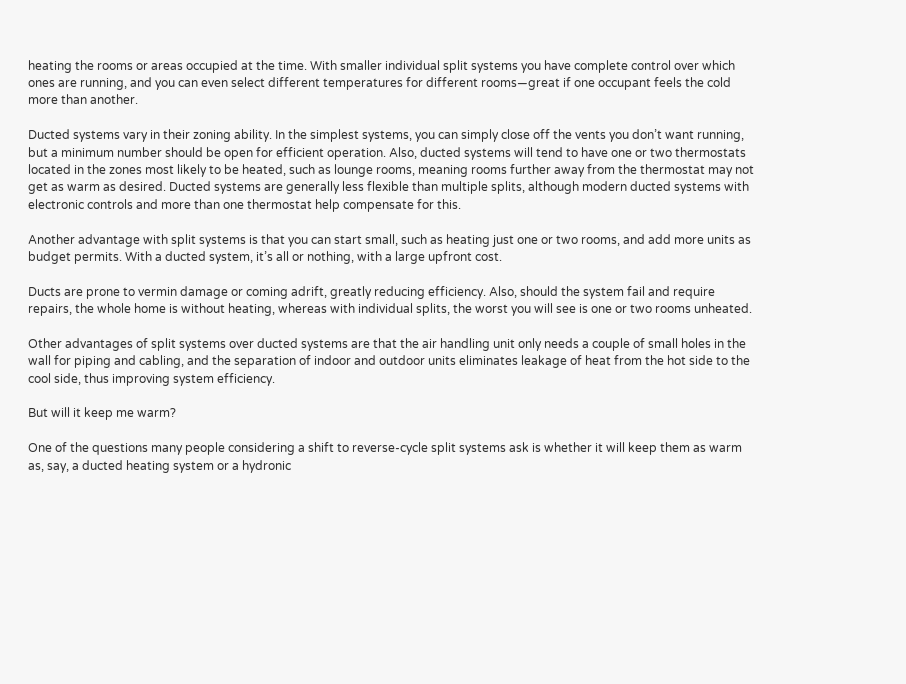heating the rooms or areas occupied at the time. With smaller individual split systems you have complete control over which ones are running, and you can even select different temperatures for different rooms—great if one occupant feels the cold more than another.

Ducted systems vary in their zoning ability. In the simplest systems, you can simply close off the vents you don’t want running, but a minimum number should be open for efficient operation. Also, ducted systems will tend to have one or two thermostats located in the zones most likely to be heated, such as lounge rooms, meaning rooms further away from the thermostat may not get as warm as desired. Ducted systems are generally less flexible than multiple splits, although modern ducted systems with electronic controls and more than one thermostat help compensate for this.

Another advantage with split systems is that you can start small, such as heating just one or two rooms, and add more units as budget permits. With a ducted system, it’s all or nothing, with a large upfront cost.

Ducts are prone to vermin damage or coming adrift, greatly reducing efficiency. Also, should the system fail and require repairs, the whole home is without heating, whereas with individual splits, the worst you will see is one or two rooms unheated.

Other advantages of split systems over ducted systems are that the air handling unit only needs a couple of small holes in the wall for piping and cabling, and the separation of indoor and outdoor units eliminates leakage of heat from the hot side to the cool side, thus improving system efficiency.

But will it keep me warm?

One of the questions many people considering a shift to reverse-cycle split systems ask is whether it will keep them as warm as, say, a ducted heating system or a hydronic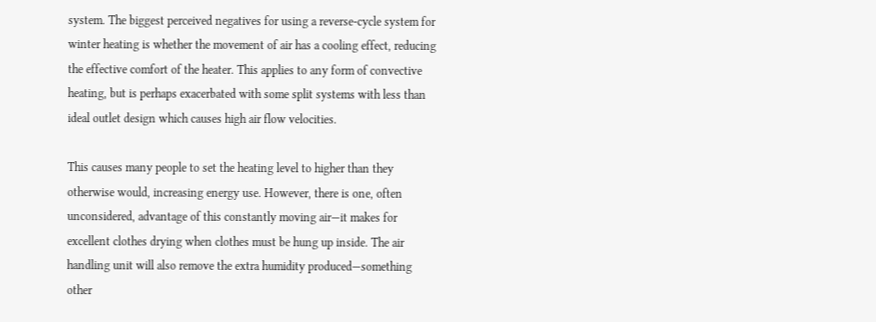system. The biggest perceived negatives for using a reverse-cycle system for winter heating is whether the movement of air has a cooling effect, reducing the effective comfort of the heater. This applies to any form of convective heating, but is perhaps exacerbated with some split systems with less than ideal outlet design which causes high air flow velocities.

This causes many people to set the heating level to higher than they otherwise would, increasing energy use. However, there is one, often unconsidered, advantage of this constantly moving air—it makes for excellent clothes drying when clothes must be hung up inside. The air handling unit will also remove the extra humidity produced—something other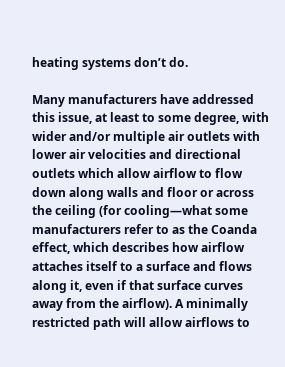heating systems don’t do.

Many manufacturers have addressed this issue, at least to some degree, with wider and/or multiple air outlets with lower air velocities and directional outlets which allow airflow to flow down along walls and floor or across the ceiling (for cooling—what some manufacturers refer to as the Coanda effect, which describes how airflow attaches itself to a surface and flows along it, even if that surface curves away from the airflow). A minimally restricted path will allow airflows to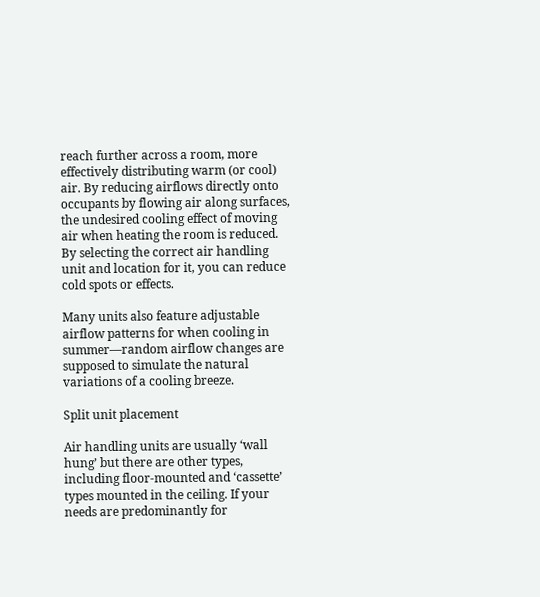reach further across a room, more effectively distributing warm (or cool) air. By reducing airflows directly onto occupants by flowing air along surfaces, the undesired cooling effect of moving air when heating the room is reduced. By selecting the correct air handling unit and location for it, you can reduce cold spots or effects.

Many units also feature adjustable airflow patterns for when cooling in summer—random airflow changes are supposed to simulate the natural variations of a cooling breeze.

Split unit placement

Air handling units are usually ‘wall hung’ but there are other types, including floor-mounted and ‘cassette’ types mounted in the ceiling. If your needs are predominantly for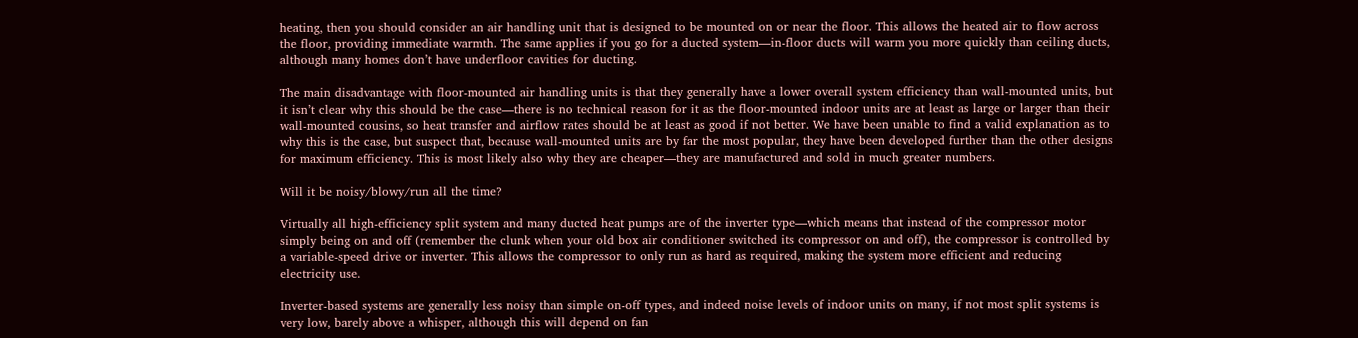heating, then you should consider an air handling unit that is designed to be mounted on or near the floor. This allows the heated air to flow across the floor, providing immediate warmth. The same applies if you go for a ducted system—in-floor ducts will warm you more quickly than ceiling ducts, although many homes don’t have underfloor cavities for ducting.

The main disadvantage with floor-mounted air handling units is that they generally have a lower overall system efficiency than wall-mounted units, but it isn’t clear why this should be the case—there is no technical reason for it as the floor-mounted indoor units are at least as large or larger than their wall-mounted cousins, so heat transfer and airflow rates should be at least as good if not better. We have been unable to find a valid explanation as to why this is the case, but suspect that, because wall-mounted units are by far the most popular, they have been developed further than the other designs for maximum efficiency. This is most likely also why they are cheaper—they are manufactured and sold in much greater numbers.

Will it be noisy/blowy/run all the time?

Virtually all high-efficiency split system and many ducted heat pumps are of the inverter type—which means that instead of the compressor motor simply being on and off (remember the clunk when your old box air conditioner switched its compressor on and off), the compressor is controlled by a variable-speed drive or inverter. This allows the compressor to only run as hard as required, making the system more efficient and reducing electricity use.

Inverter-based systems are generally less noisy than simple on-off types, and indeed noise levels of indoor units on many, if not most split systems is very low, barely above a whisper, although this will depend on fan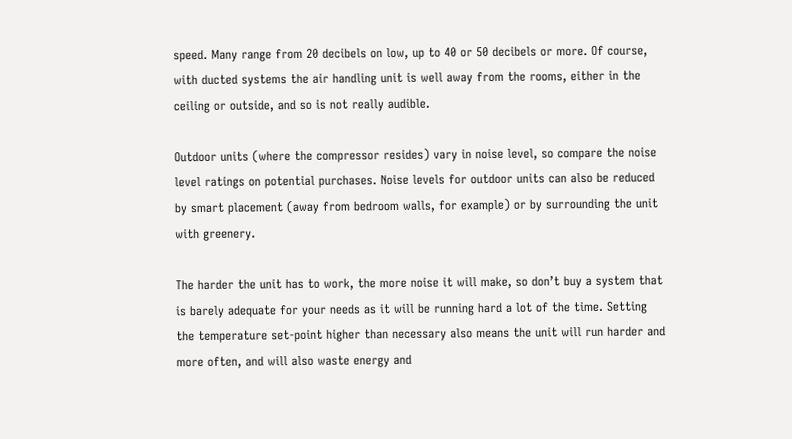speed. Many range from 20 decibels on low, up to 40 or 50 decibels or more. Of course, with ducted systems the air handling unit is well away from the rooms, either in the ceiling or outside, and so is not really audible.

Outdoor units (where the compressor resides) vary in noise level, so compare the noise level ratings on potential purchases. Noise levels for outdoor units can also be reduced by smart placement (away from bedroom walls, for example) or by surrounding the unit with greenery.

The harder the unit has to work, the more noise it will make, so don’t buy a system that is barely adequate for your needs as it will be running hard a lot of the time. Setting the temperature set-point higher than necessary also means the unit will run harder and more often, and will also waste energy and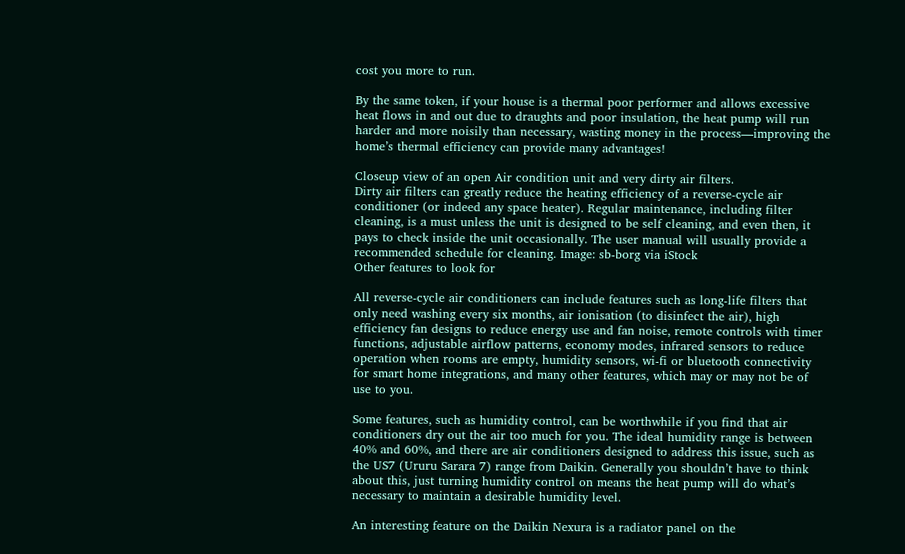cost you more to run.

By the same token, if your house is a thermal poor performer and allows excessive heat flows in and out due to draughts and poor insulation, the heat pump will run harder and more noisily than necessary, wasting money in the process—improving the home’s thermal efficiency can provide many advantages!

Closeup view of an open Air condition unit and very dirty air filters.
Dirty air filters can greatly reduce the heating efficiency of a reverse-cycle air conditioner (or indeed any space heater). Regular maintenance, including filter cleaning, is a must unless the unit is designed to be self cleaning, and even then, it pays to check inside the unit occasionally. The user manual will usually provide a recommended schedule for cleaning. Image: sb-borg via iStock
Other features to look for

All reverse-cycle air conditioners can include features such as long-life filters that only need washing every six months, air ionisation (to disinfect the air), high efficiency fan designs to reduce energy use and fan noise, remote controls with timer functions, adjustable airflow patterns, economy modes, infrared sensors to reduce operation when rooms are empty, humidity sensors, wi-fi or bluetooth connectivity for smart home integrations, and many other features, which may or may not be of use to you.

Some features, such as humidity control, can be worthwhile if you find that air conditioners dry out the air too much for you. The ideal humidity range is between 40% and 60%, and there are air conditioners designed to address this issue, such as the US7 (Ururu Sarara 7) range from Daikin. Generally you shouldn’t have to think about this, just turning humidity control on means the heat pump will do what’s necessary to maintain a desirable humidity level.

An interesting feature on the Daikin Nexura is a radiator panel on the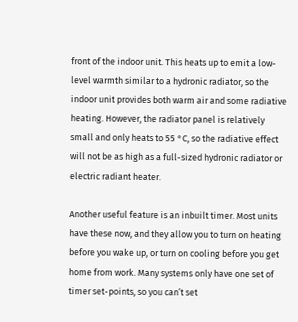front of the indoor unit. This heats up to emit a low-level warmth similar to a hydronic radiator, so the indoor unit provides both warm air and some radiative heating. However, the radiator panel is relatively small and only heats to 55 °C, so the radiative effect will not be as high as a full-sized hydronic radiator or electric radiant heater.

Another useful feature is an inbuilt timer. Most units have these now, and they allow you to turn on heating before you wake up, or turn on cooling before you get home from work. Many systems only have one set of timer set-points, so you can’t set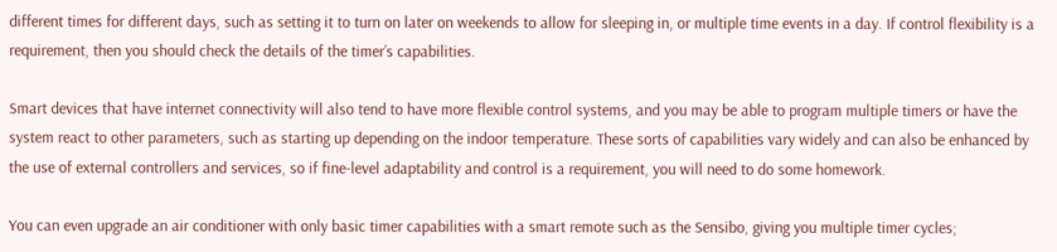different times for different days, such as setting it to turn on later on weekends to allow for sleeping in, or multiple time events in a day. If control flexibility is a requirement, then you should check the details of the timer’s capabilities.

Smart devices that have internet connectivity will also tend to have more flexible control systems, and you may be able to program multiple timers or have the system react to other parameters, such as starting up depending on the indoor temperature. These sorts of capabilities vary widely and can also be enhanced by the use of external controllers and services, so if fine-level adaptability and control is a requirement, you will need to do some homework.

You can even upgrade an air conditioner with only basic timer capabilities with a smart remote such as the Sensibo, giving you multiple timer cycles;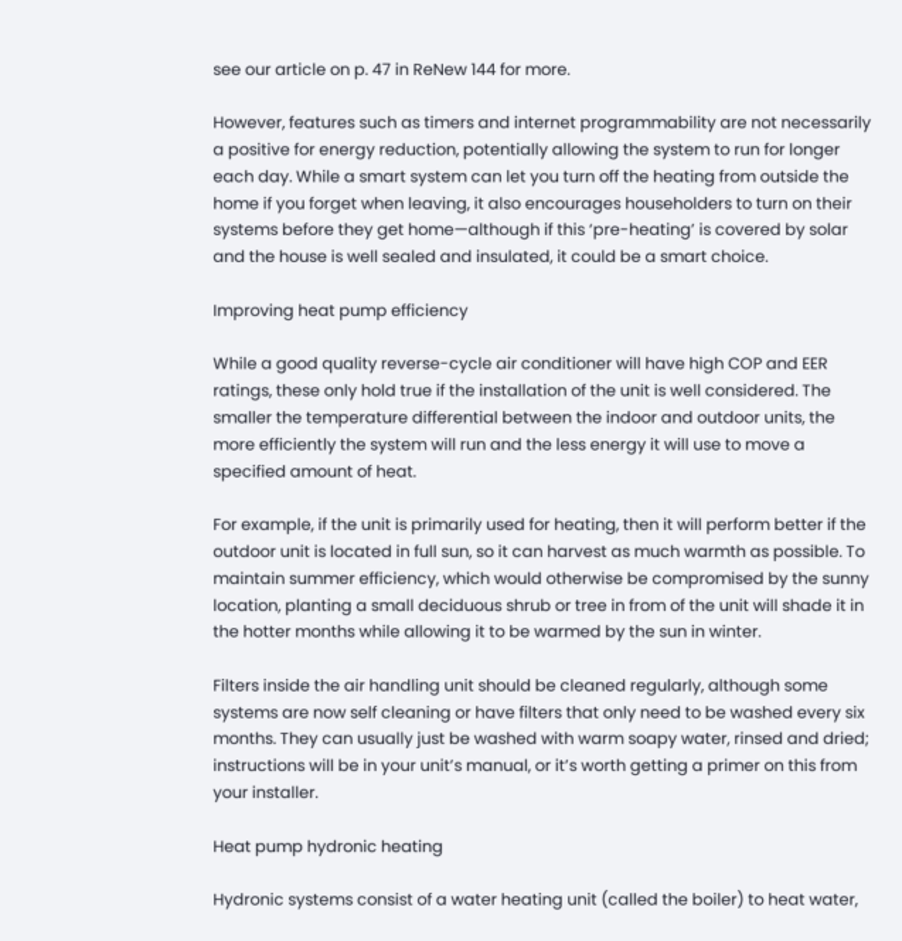see our article on p. 47 in ReNew 144 for more.

However, features such as timers and internet programmability are not necessarily a positive for energy reduction, potentially allowing the system to run for longer each day. While a smart system can let you turn off the heating from outside the home if you forget when leaving, it also encourages householders to turn on their systems before they get home—although if this ‘pre-heating’ is covered by solar and the house is well sealed and insulated, it could be a smart choice.

Improving heat pump efficiency

While a good quality reverse-cycle air conditioner will have high COP and EER ratings, these only hold true if the installation of the unit is well considered. The smaller the temperature differential between the indoor and outdoor units, the more efficiently the system will run and the less energy it will use to move a specified amount of heat.

For example, if the unit is primarily used for heating, then it will perform better if the outdoor unit is located in full sun, so it can harvest as much warmth as possible. To maintain summer efficiency, which would otherwise be compromised by the sunny location, planting a small deciduous shrub or tree in from of the unit will shade it in the hotter months while allowing it to be warmed by the sun in winter.

Filters inside the air handling unit should be cleaned regularly, although some systems are now self cleaning or have filters that only need to be washed every six months. They can usually just be washed with warm soapy water, rinsed and dried; instructions will be in your unit’s manual, or it’s worth getting a primer on this from your installer.

Heat pump hydronic heating

Hydronic systems consist of a water heating unit (called the boiler) to heat water,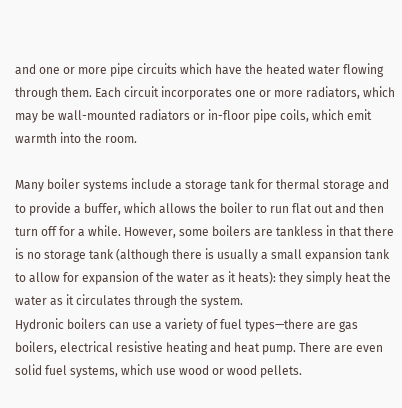and one or more pipe circuits which have the heated water flowing through them. Each circuit incorporates one or more radiators, which may be wall-mounted radiators or in-floor pipe coils, which emit warmth into the room.

Many boiler systems include a storage tank for thermal storage and to provide a buffer, which allows the boiler to run flat out and then turn off for a while. However, some boilers are tankless in that there is no storage tank (although there is usually a small expansion tank to allow for expansion of the water as it heats): they simply heat the water as it circulates through the system.
Hydronic boilers can use a variety of fuel types—there are gas boilers, electrical resistive heating and heat pump. There are even solid fuel systems, which use wood or wood pellets.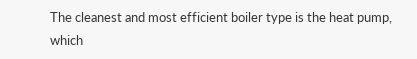The cleanest and most efficient boiler type is the heat pump, which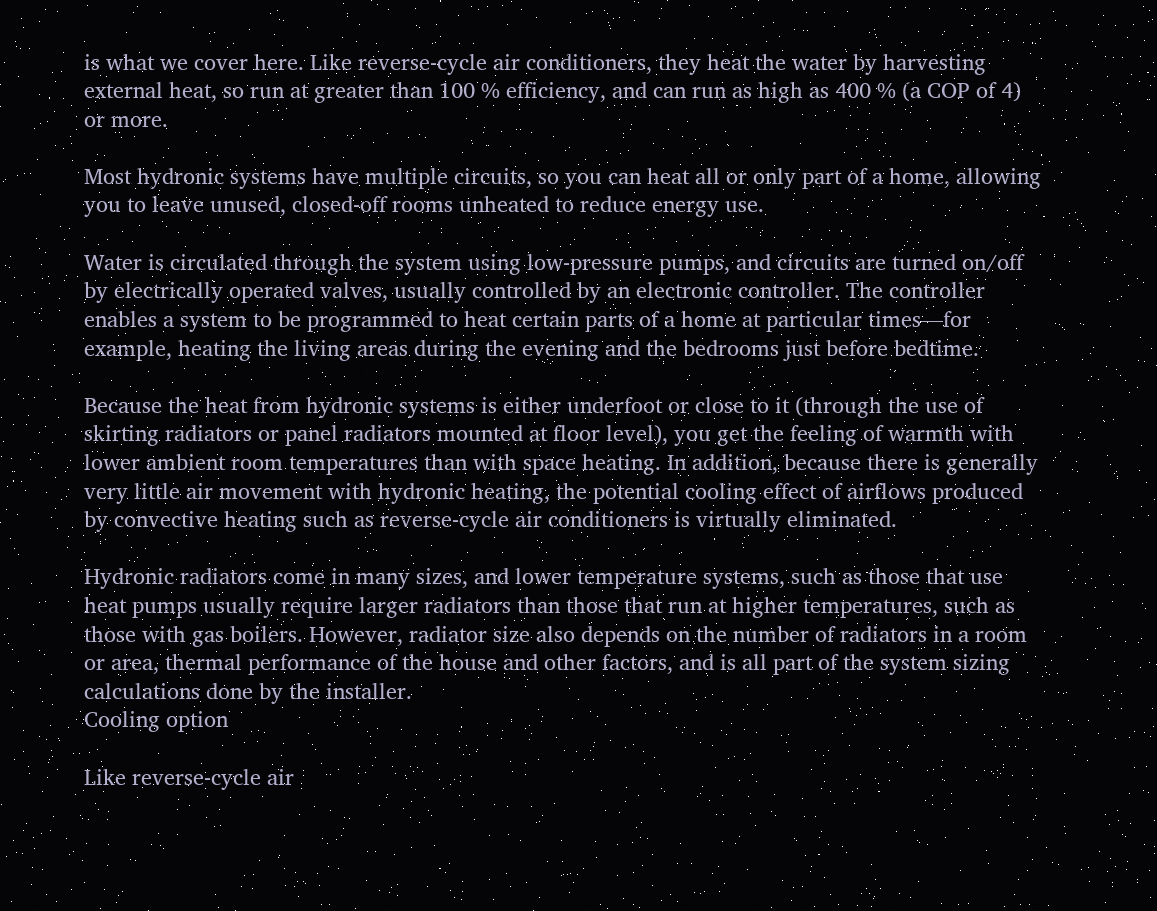is what we cover here. Like reverse-cycle air conditioners, they heat the water by harvesting external heat, so run at greater than 100 % efficiency, and can run as high as 400 % (a COP of 4) or more.

Most hydronic systems have multiple circuits, so you can heat all or only part of a home, allowing you to leave unused, closed-off rooms unheated to reduce energy use.

Water is circulated through the system using low-pressure pumps, and circuits are turned on/off by electrically operated valves, usually controlled by an electronic controller. The controller enables a system to be programmed to heat certain parts of a home at particular times—for example, heating the living areas during the evening and the bedrooms just before bedtime.

Because the heat from hydronic systems is either underfoot or close to it (through the use of skirting radiators or panel radiators mounted at floor level), you get the feeling of warmth with lower ambient room temperatures than with space heating. In addition, because there is generally very little air movement with hydronic heating, the potential cooling effect of airflows produced by convective heating such as reverse-cycle air conditioners is virtually eliminated.

Hydronic radiators come in many sizes, and lower temperature systems, such as those that use heat pumps usually require larger radiators than those that run at higher temperatures, such as those with gas boilers. However, radiator size also depends on the number of radiators in a room or area, thermal performance of the house and other factors, and is all part of the system sizing calculations done by the installer.
Cooling option

Like reverse-cycle air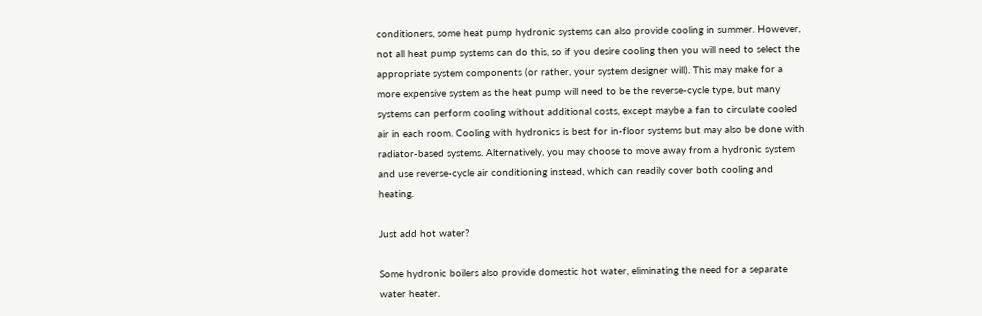conditioners, some heat pump hydronic systems can also provide cooling in summer. However, not all heat pump systems can do this, so if you desire cooling then you will need to select the appropriate system components (or rather, your system designer will). This may make for a more expensive system as the heat pump will need to be the reverse-cycle type, but many systems can perform cooling without additional costs, except maybe a fan to circulate cooled air in each room. Cooling with hydronics is best for in-floor systems but may also be done with radiator-based systems. Alternatively, you may choose to move away from a hydronic system and use reverse-cycle air conditioning instead, which can readily cover both cooling and heating.

Just add hot water?

Some hydronic boilers also provide domestic hot water, eliminating the need for a separate water heater.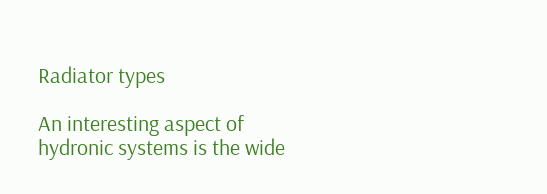Radiator types

An interesting aspect of hydronic systems is the wide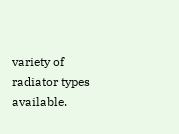variety of radiator types available.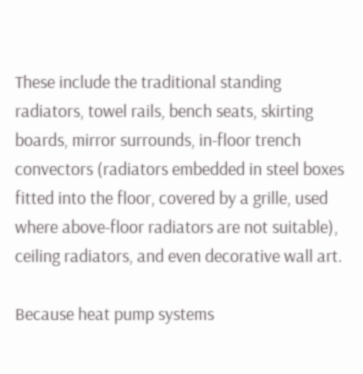These include the traditional standing radiators, towel rails, bench seats, skirting boards, mirror surrounds, in-floor trench convectors (radiators embedded in steel boxes fitted into the floor, covered by a grille, used where above-floor radiators are not suitable), ceiling radiators, and even decorative wall art.

Because heat pump systems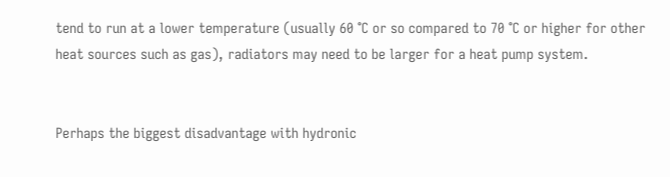tend to run at a lower temperature (usually 60 °C or so compared to 70 °C or higher for other heat sources such as gas), radiators may need to be larger for a heat pump system.


Perhaps the biggest disadvantage with hydronic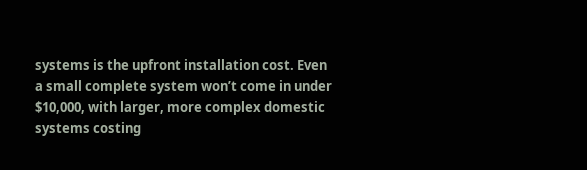systems is the upfront installation cost. Even a small complete system won’t come in under $10,000, with larger, more complex domestic systems costing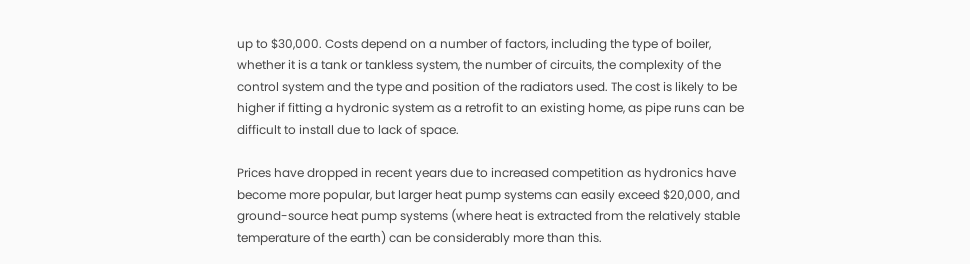up to $30,000. Costs depend on a number of factors, including the type of boiler, whether it is a tank or tankless system, the number of circuits, the complexity of the control system and the type and position of the radiators used. The cost is likely to be higher if fitting a hydronic system as a retrofit to an existing home, as pipe runs can be difficult to install due to lack of space.

Prices have dropped in recent years due to increased competition as hydronics have become more popular, but larger heat pump systems can easily exceed $20,000, and ground-source heat pump systems (where heat is extracted from the relatively stable temperature of the earth) can be considerably more than this.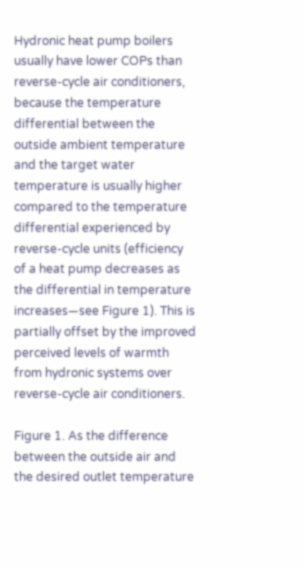Hydronic heat pump boilers usually have lower COPs than reverse-cycle air conditioners, because the temperature differential between the outside ambient temperature and the target water temperature is usually higher compared to the temperature differential experienced by reverse-cycle units (efficiency of a heat pump decreases as the differential in temperature increases—see Figure 1). This is partially offset by the improved perceived levels of warmth from hydronic systems over reverse-cycle air conditioners.

Figure 1. As the difference between the outside air and the desired outlet temperature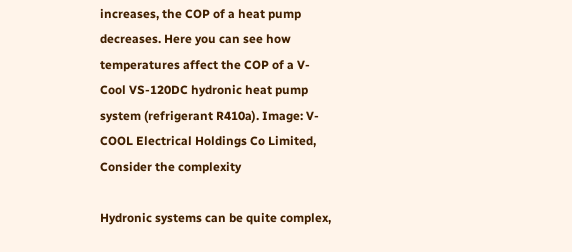increases, the COP of a heat pump decreases. Here you can see how temperatures affect the COP of a V-Cool VS-120DC hydronic heat pump system (refrigerant R410a). Image: V-COOL Electrical Holdings Co Limited,
Consider the complexity

Hydronic systems can be quite complex,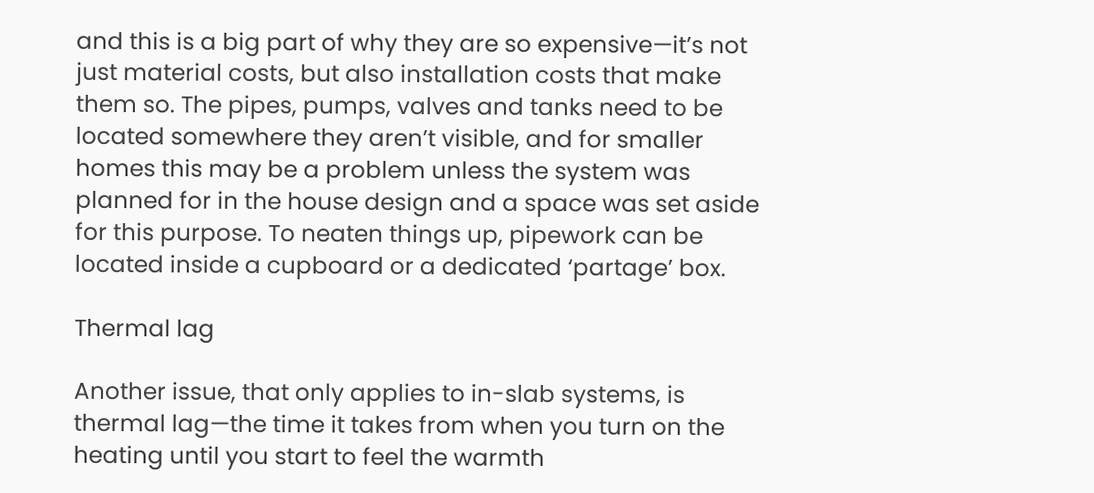and this is a big part of why they are so expensive—it’s not just material costs, but also installation costs that make them so. The pipes, pumps, valves and tanks need to be located somewhere they aren’t visible, and for smaller homes this may be a problem unless the system was planned for in the house design and a space was set aside for this purpose. To neaten things up, pipework can be located inside a cupboard or a dedicated ‘partage’ box.

Thermal lag

Another issue, that only applies to in-slab systems, is thermal lag—the time it takes from when you turn on the heating until you start to feel the warmth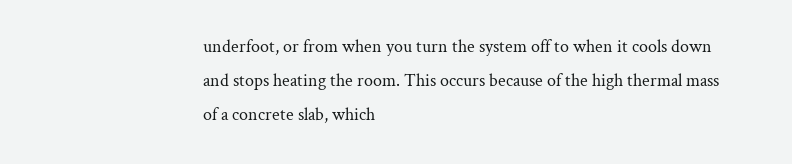underfoot, or from when you turn the system off to when it cools down and stops heating the room. This occurs because of the high thermal mass of a concrete slab, which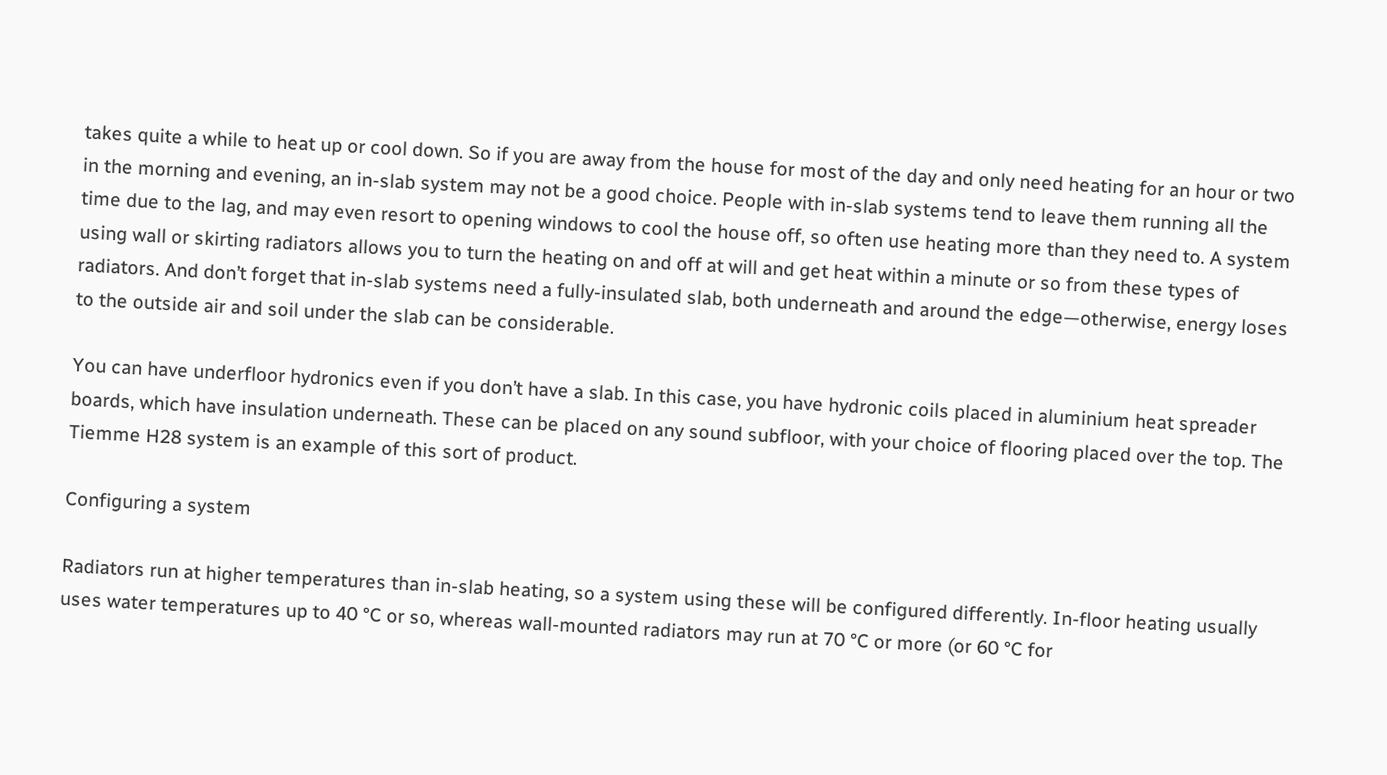takes quite a while to heat up or cool down. So if you are away from the house for most of the day and only need heating for an hour or two in the morning and evening, an in-slab system may not be a good choice. People with in-slab systems tend to leave them running all the time due to the lag, and may even resort to opening windows to cool the house off, so often use heating more than they need to. A system using wall or skirting radiators allows you to turn the heating on and off at will and get heat within a minute or so from these types of radiators. And don’t forget that in-slab systems need a fully-insulated slab, both underneath and around the edge—otherwise, energy loses to the outside air and soil under the slab can be considerable.

You can have underfloor hydronics even if you don’t have a slab. In this case, you have hydronic coils placed in aluminium heat spreader boards, which have insulation underneath. These can be placed on any sound subfloor, with your choice of flooring placed over the top. The Tiemme H28 system is an example of this sort of product.

Configuring a system

Radiators run at higher temperatures than in-slab heating, so a system using these will be configured differently. In-floor heating usually uses water temperatures up to 40 °C or so, whereas wall-mounted radiators may run at 70 °C or more (or 60 °C for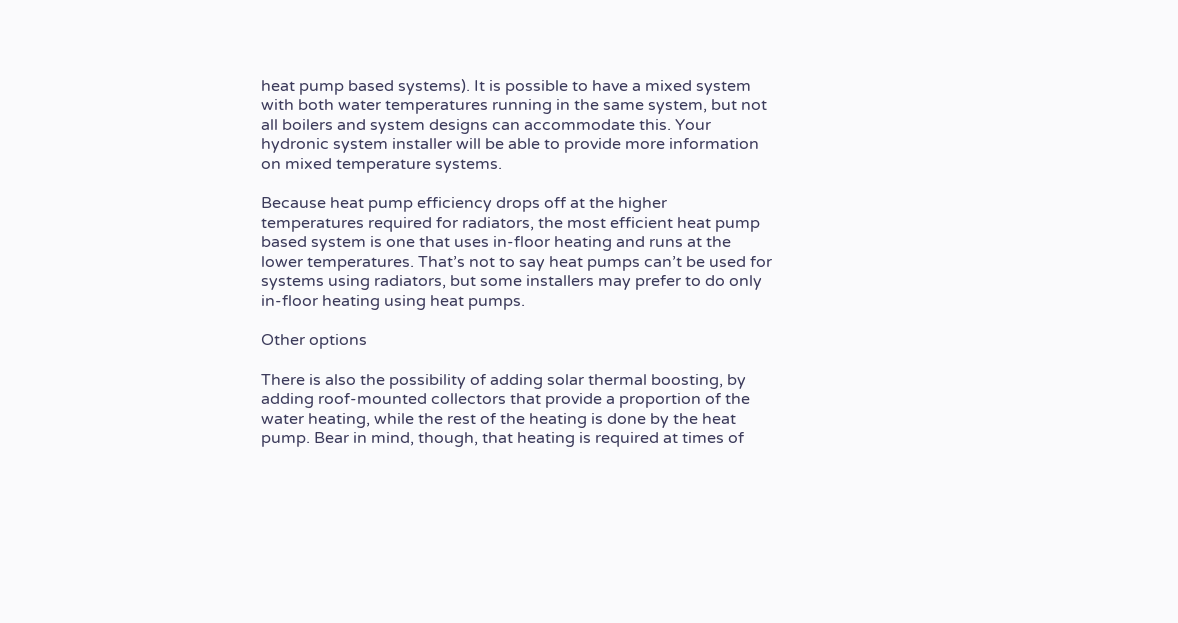heat pump based systems). It is possible to have a mixed system with both water temperatures running in the same system, but not all boilers and system designs can accommodate this. Your hydronic system installer will be able to provide more information on mixed temperature systems.

Because heat pump efficiency drops off at the higher temperatures required for radiators, the most efficient heat pump based system is one that uses in-floor heating and runs at the lower temperatures. That’s not to say heat pumps can’t be used for systems using radiators, but some installers may prefer to do only in-floor heating using heat pumps.

Other options

There is also the possibility of adding solar thermal boosting, by adding roof-mounted collectors that provide a proportion of the water heating, while the rest of the heating is done by the heat pump. Bear in mind, though, that heating is required at times of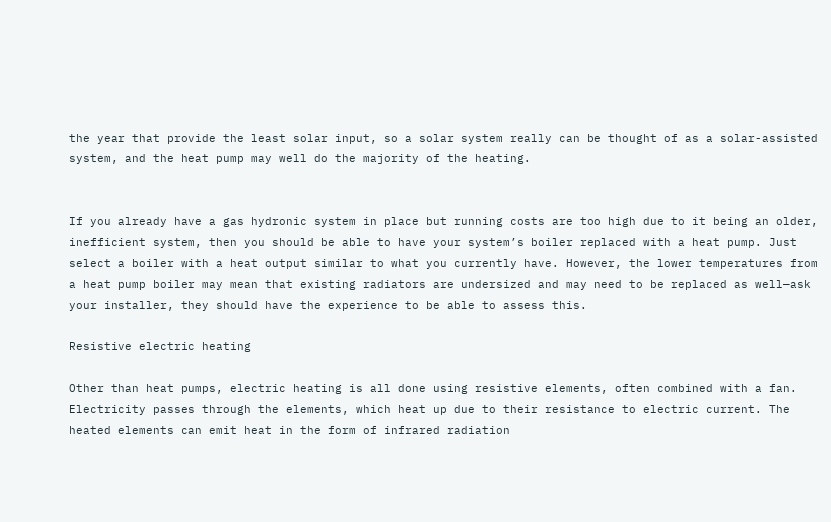the year that provide the least solar input, so a solar system really can be thought of as a solar-assisted system, and the heat pump may well do the majority of the heating.


If you already have a gas hydronic system in place but running costs are too high due to it being an older, inefficient system, then you should be able to have your system’s boiler replaced with a heat pump. Just select a boiler with a heat output similar to what you currently have. However, the lower temperatures from a heat pump boiler may mean that existing radiators are undersized and may need to be replaced as well—ask your installer, they should have the experience to be able to assess this.

Resistive electric heating

Other than heat pumps, electric heating is all done using resistive elements, often combined with a fan. Electricity passes through the elements, which heat up due to their resistance to electric current. The heated elements can emit heat in the form of infrared radiation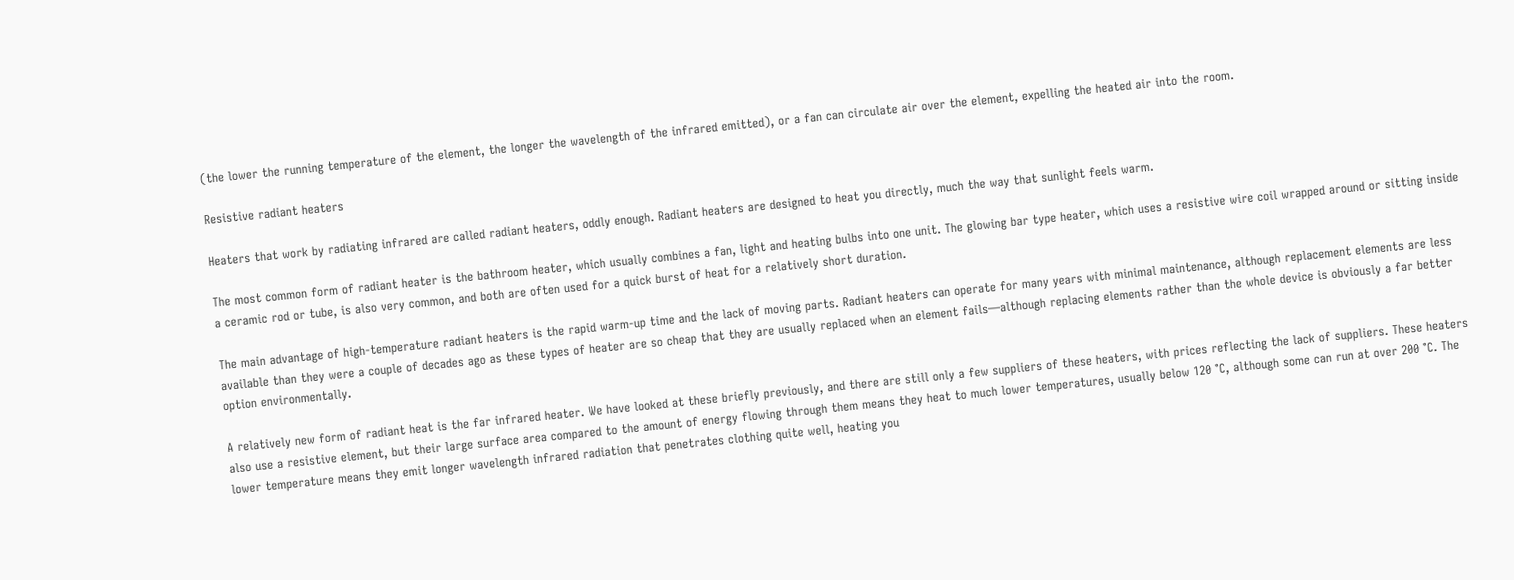(the lower the running temperature of the element, the longer the wavelength of the infrared emitted), or a fan can circulate air over the element, expelling the heated air into the room.

Resistive radiant heaters

Heaters that work by radiating infrared are called radiant heaters, oddly enough. Radiant heaters are designed to heat you directly, much the way that sunlight feels warm.

The most common form of radiant heater is the bathroom heater, which usually combines a fan, light and heating bulbs into one unit. The glowing bar type heater, which uses a resistive wire coil wrapped around or sitting inside a ceramic rod or tube, is also very common, and both are often used for a quick burst of heat for a relatively short duration.

The main advantage of high-temperature radiant heaters is the rapid warm-up time and the lack of moving parts. Radiant heaters can operate for many years with minimal maintenance, although replacement elements are less available than they were a couple of decades ago as these types of heater are so cheap that they are usually replaced when an element fails—although replacing elements rather than the whole device is obviously a far better option environmentally.

A relatively new form of radiant heat is the far infrared heater. We have looked at these briefly previously, and there are still only a few suppliers of these heaters, with prices reflecting the lack of suppliers. These heaters also use a resistive element, but their large surface area compared to the amount of energy flowing through them means they heat to much lower temperatures, usually below 120 °C, although some can run at over 200 °C. The lower temperature means they emit longer wavelength infrared radiation that penetrates clothing quite well, heating you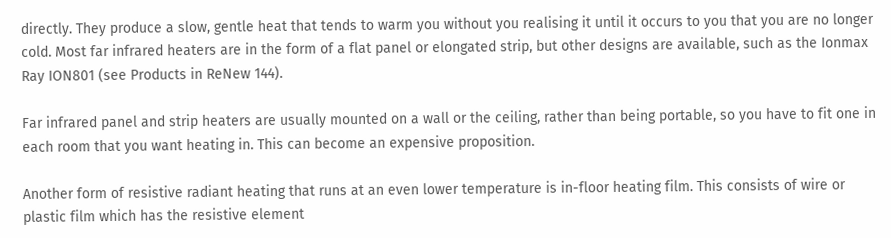directly. They produce a slow, gentle heat that tends to warm you without you realising it until it occurs to you that you are no longer cold. Most far infrared heaters are in the form of a flat panel or elongated strip, but other designs are available, such as the Ionmax Ray ION801 (see Products in ReNew 144).

Far infrared panel and strip heaters are usually mounted on a wall or the ceiling, rather than being portable, so you have to fit one in each room that you want heating in. This can become an expensive proposition.

Another form of resistive radiant heating that runs at an even lower temperature is in-floor heating film. This consists of wire or plastic film which has the resistive element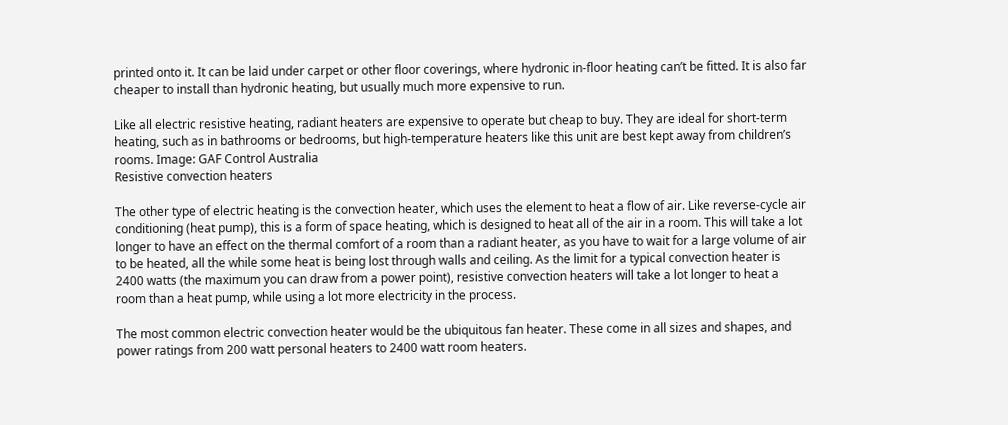printed onto it. It can be laid under carpet or other floor coverings, where hydronic in-floor heating can’t be fitted. It is also far cheaper to install than hydronic heating, but usually much more expensive to run.

Like all electric resistive heating, radiant heaters are expensive to operate but cheap to buy. They are ideal for short-term heating, such as in bathrooms or bedrooms, but high-temperature heaters like this unit are best kept away from children’s rooms. Image: GAF Control Australia
Resistive convection heaters

The other type of electric heating is the convection heater, which uses the element to heat a flow of air. Like reverse-cycle air conditioning (heat pump), this is a form of space heating, which is designed to heat all of the air in a room. This will take a lot longer to have an effect on the thermal comfort of a room than a radiant heater, as you have to wait for a large volume of air to be heated, all the while some heat is being lost through walls and ceiling. As the limit for a typical convection heater is 2400 watts (the maximum you can draw from a power point), resistive convection heaters will take a lot longer to heat a room than a heat pump, while using a lot more electricity in the process.

The most common electric convection heater would be the ubiquitous fan heater. These come in all sizes and shapes, and power ratings from 200 watt personal heaters to 2400 watt room heaters.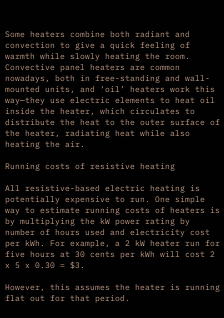Some heaters combine both radiant and convection to give a quick feeling of warmth while slowly heating the room. Convective panel heaters are common nowadays, both in free-standing and wall-mounted units, and ‘oil’ heaters work this way—they use electric elements to heat oil inside the heater, which circulates to distribute the heat to the outer surface of the heater, radiating heat while also heating the air.

Running costs of resistive heating

All resistive-based electric heating is potentially expensive to run. One simple way to estimate running costs of heaters is by multiplying the kW power rating by number of hours used and electricity cost per kWh. For example, a 2 kW heater run for five hours at 30 cents per kWh will cost 2 x 5 x 0.30 = $3.

However, this assumes the heater is running flat out for that period.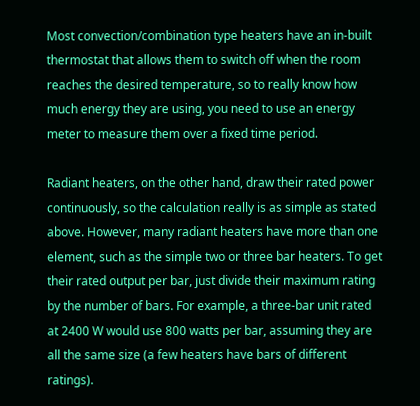Most convection/combination type heaters have an in-built thermostat that allows them to switch off when the room reaches the desired temperature, so to really know how much energy they are using, you need to use an energy meter to measure them over a fixed time period.

Radiant heaters, on the other hand, draw their rated power continuously, so the calculation really is as simple as stated above. However, many radiant heaters have more than one element, such as the simple two or three bar heaters. To get their rated output per bar, just divide their maximum rating by the number of bars. For example, a three-bar unit rated at 2400 W would use 800 watts per bar, assuming they are all the same size (a few heaters have bars of different ratings).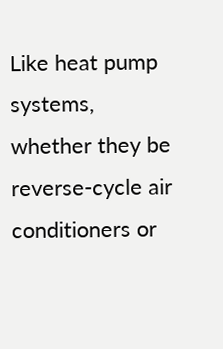Like heat pump systems, whether they be reverse-cycle air conditioners or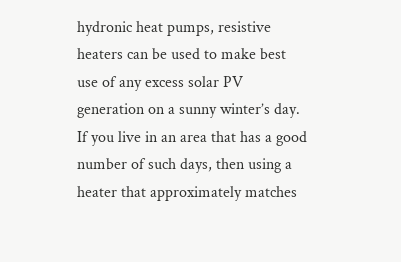hydronic heat pumps, resistive heaters can be used to make best use of any excess solar PV generation on a sunny winter’s day. If you live in an area that has a good number of such days, then using a heater that approximately matches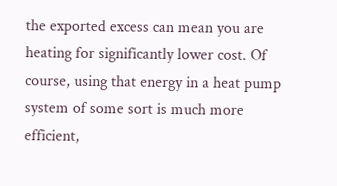the exported excess can mean you are heating for significantly lower cost. Of course, using that energy in a heat pump system of some sort is much more efficient,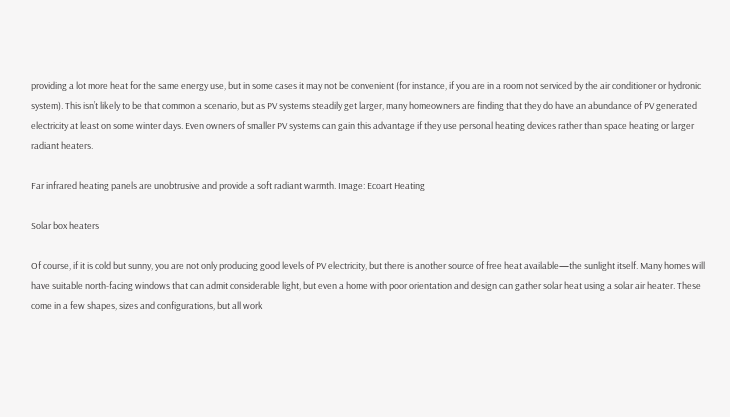providing a lot more heat for the same energy use, but in some cases it may not be convenient (for instance, if you are in a room not serviced by the air conditioner or hydronic system). This isn’t likely to be that common a scenario, but as PV systems steadily get larger, many homeowners are finding that they do have an abundance of PV generated electricity at least on some winter days. Even owners of smaller PV systems can gain this advantage if they use personal heating devices rather than space heating or larger radiant heaters.

Far infrared heating panels are unobtrusive and provide a soft radiant warmth. Image: Ecoart Heating

Solar box heaters

Of course, if it is cold but sunny, you are not only producing good levels of PV electricity, but there is another source of free heat available—the sunlight itself. Many homes will have suitable north-facing windows that can admit considerable light, but even a home with poor orientation and design can gather solar heat using a solar air heater. These come in a few shapes, sizes and configurations, but all work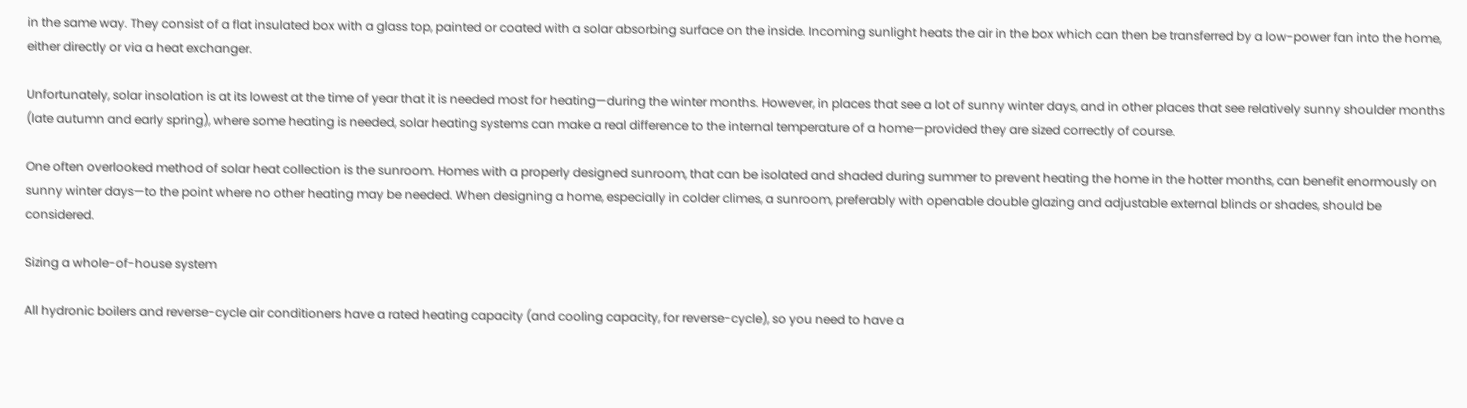in the same way. They consist of a flat insulated box with a glass top, painted or coated with a solar absorbing surface on the inside. Incoming sunlight heats the air in the box which can then be transferred by a low-power fan into the home, either directly or via a heat exchanger.

Unfortunately, solar insolation is at its lowest at the time of year that it is needed most for heating—during the winter months. However, in places that see a lot of sunny winter days, and in other places that see relatively sunny shoulder months (late autumn and early spring), where some heating is needed, solar heating systems can make a real difference to the internal temperature of a home—provided they are sized correctly of course.

One often overlooked method of solar heat collection is the sunroom. Homes with a properly designed sunroom, that can be isolated and shaded during summer to prevent heating the home in the hotter months, can benefit enormously on sunny winter days—to the point where no other heating may be needed. When designing a home, especially in colder climes, a sunroom, preferably with openable double glazing and adjustable external blinds or shades, should be considered.

Sizing a whole-of-house system

All hydronic boilers and reverse-cycle air conditioners have a rated heating capacity (and cooling capacity, for reverse-cycle), so you need to have a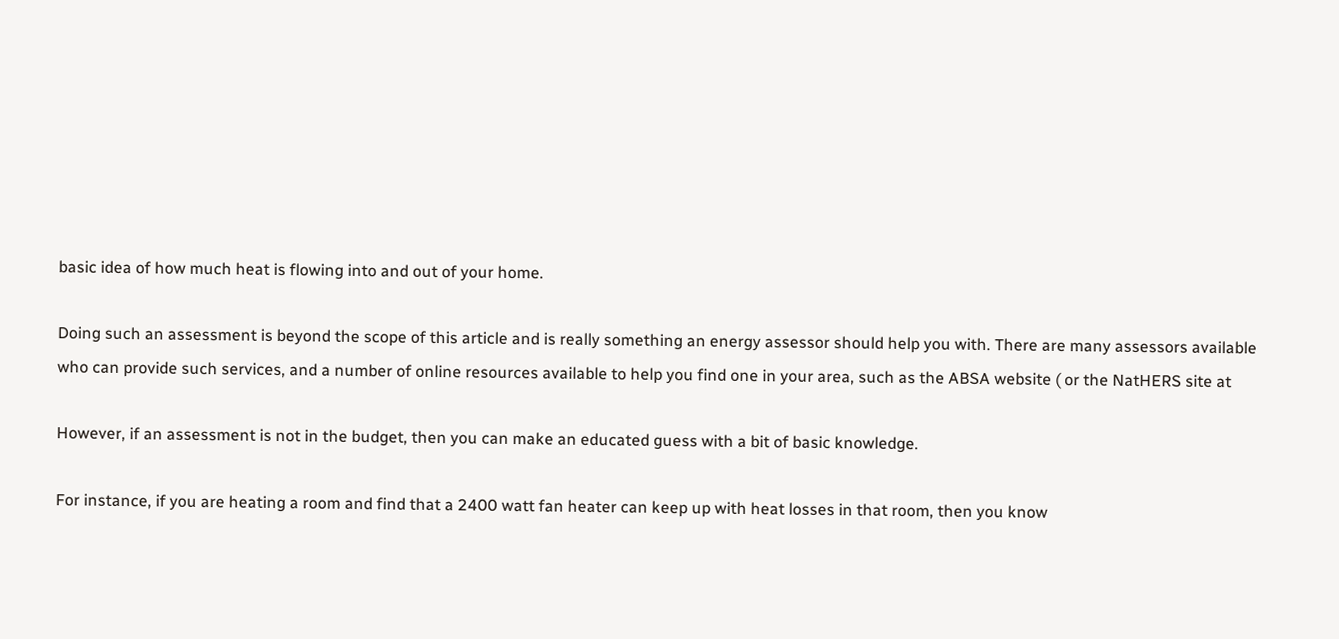basic idea of how much heat is flowing into and out of your home.

Doing such an assessment is beyond the scope of this article and is really something an energy assessor should help you with. There are many assessors available who can provide such services, and a number of online resources available to help you find one in your area, such as the ABSA website ( or the NatHERS site at

However, if an assessment is not in the budget, then you can make an educated guess with a bit of basic knowledge.

For instance, if you are heating a room and find that a 2400 watt fan heater can keep up with heat losses in that room, then you know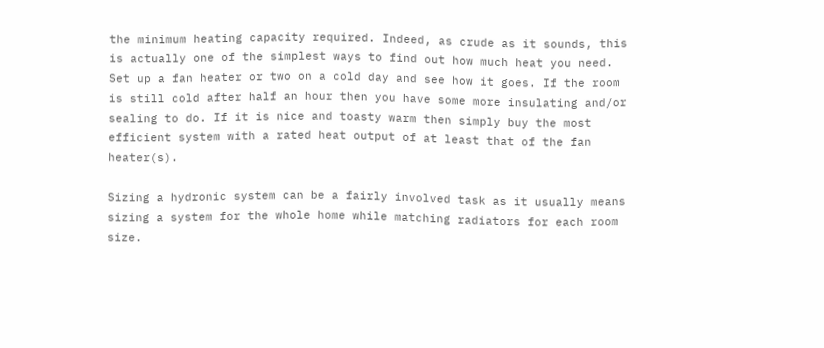the minimum heating capacity required. Indeed, as crude as it sounds, this is actually one of the simplest ways to find out how much heat you need. Set up a fan heater or two on a cold day and see how it goes. If the room is still cold after half an hour then you have some more insulating and/or sealing to do. If it is nice and toasty warm then simply buy the most efficient system with a rated heat output of at least that of the fan heater(s).

Sizing a hydronic system can be a fairly involved task as it usually means sizing a system for the whole home while matching radiators for each room size.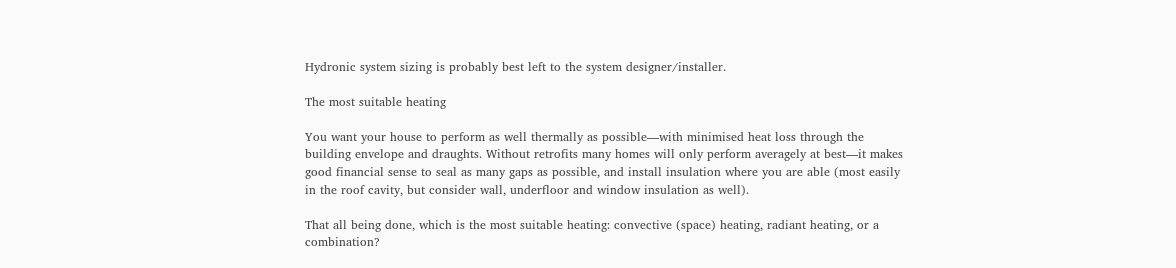Hydronic system sizing is probably best left to the system designer/installer.

The most suitable heating

You want your house to perform as well thermally as possible—with minimised heat loss through the building envelope and draughts. Without retrofits many homes will only perform averagely at best—it makes good financial sense to seal as many gaps as possible, and install insulation where you are able (most easily in the roof cavity, but consider wall, underfloor and window insulation as well).

That all being done, which is the most suitable heating: convective (space) heating, radiant heating, or a combination?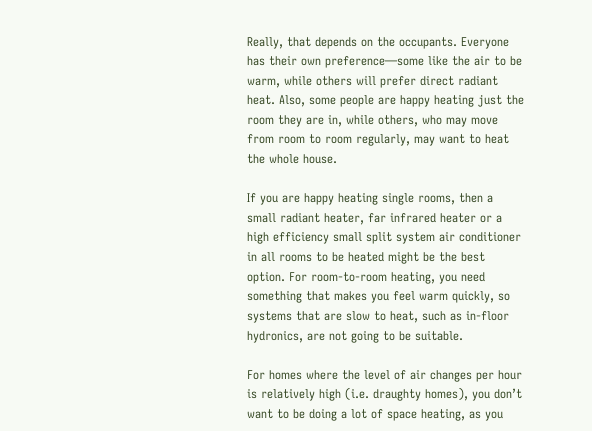Really, that depends on the occupants. Everyone has their own preference—some like the air to be warm, while others will prefer direct radiant heat. Also, some people are happy heating just the room they are in, while others, who may move from room to room regularly, may want to heat the whole house.

If you are happy heating single rooms, then a small radiant heater, far infrared heater or a high efficiency small split system air conditioner in all rooms to be heated might be the best option. For room-to-room heating, you need something that makes you feel warm quickly, so systems that are slow to heat, such as in-floor hydronics, are not going to be suitable.

For homes where the level of air changes per hour is relatively high (i.e. draughty homes), you don’t want to be doing a lot of space heating, as you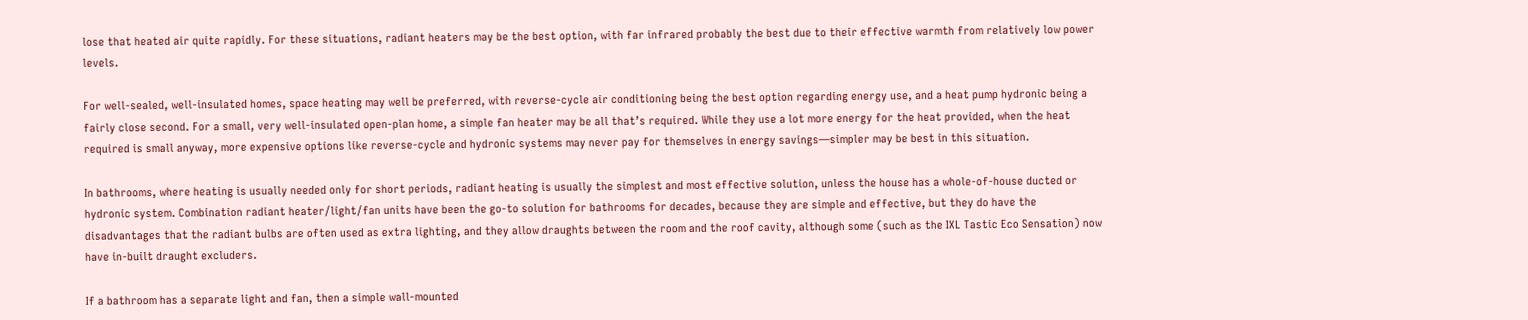lose that heated air quite rapidly. For these situations, radiant heaters may be the best option, with far infrared probably the best due to their effective warmth from relatively low power levels.

For well-sealed, well-insulated homes, space heating may well be preferred, with reverse-cycle air conditioning being the best option regarding energy use, and a heat pump hydronic being a fairly close second. For a small, very well-insulated open-plan home, a simple fan heater may be all that’s required. While they use a lot more energy for the heat provided, when the heat required is small anyway, more expensive options like reverse-cycle and hydronic systems may never pay for themselves in energy savings—simpler may be best in this situation.

In bathrooms, where heating is usually needed only for short periods, radiant heating is usually the simplest and most effective solution, unless the house has a whole-of-house ducted or hydronic system. Combination radiant heater/light/fan units have been the go-to solution for bathrooms for decades, because they are simple and effective, but they do have the disadvantages that the radiant bulbs are often used as extra lighting, and they allow draughts between the room and the roof cavity, although some (such as the IXL Tastic Eco Sensation) now have in-built draught excluders.

If a bathroom has a separate light and fan, then a simple wall-mounted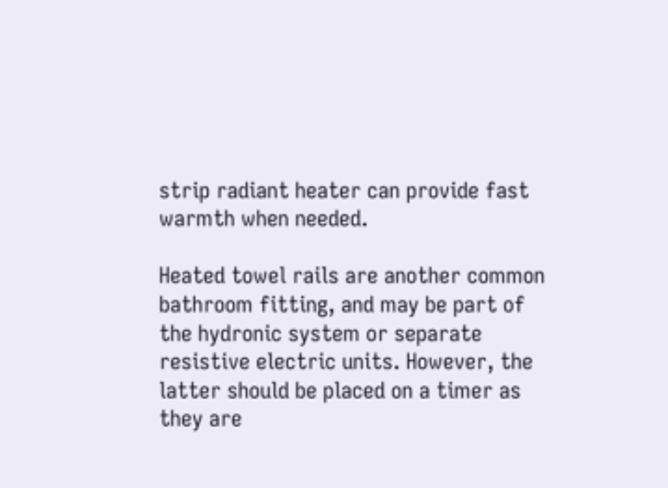strip radiant heater can provide fast warmth when needed.

Heated towel rails are another common bathroom fitting, and may be part of the hydronic system or separate resistive electric units. However, the latter should be placed on a timer as they are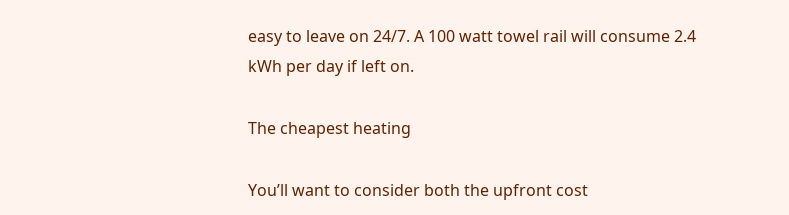easy to leave on 24/7. A 100 watt towel rail will consume 2.4 kWh per day if left on.

The cheapest heating

You’ll want to consider both the upfront cost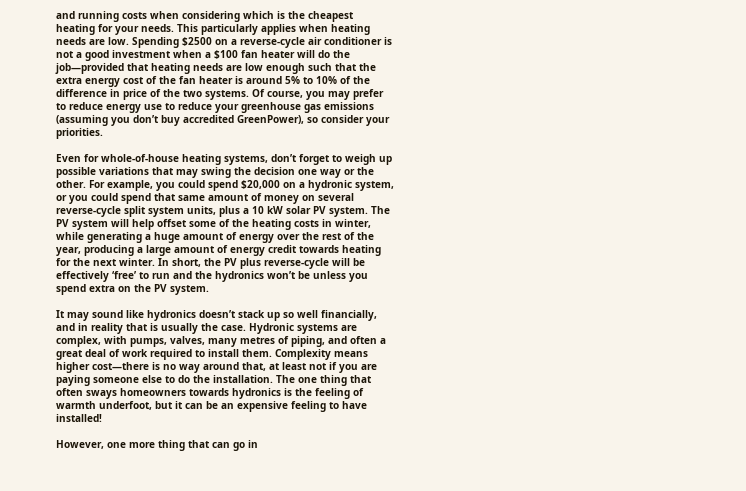and running costs when considering which is the cheapest heating for your needs. This particularly applies when heating needs are low. Spending $2500 on a reverse-cycle air conditioner is not a good investment when a $100 fan heater will do the job—provided that heating needs are low enough such that the extra energy cost of the fan heater is around 5% to 10% of the difference in price of the two systems. Of course, you may prefer to reduce energy use to reduce your greenhouse gas emissions (assuming you don’t buy accredited GreenPower), so consider your priorities.

Even for whole-of-house heating systems, don’t forget to weigh up possible variations that may swing the decision one way or the other. For example, you could spend $20,000 on a hydronic system, or you could spend that same amount of money on several reverse-cycle split system units, plus a 10 kW solar PV system. The PV system will help offset some of the heating costs in winter, while generating a huge amount of energy over the rest of the year, producing a large amount of energy credit towards heating for the next winter. In short, the PV plus reverse-cycle will be effectively ‘free’ to run and the hydronics won’t be unless you spend extra on the PV system.

It may sound like hydronics doesn’t stack up so well financially, and in reality that is usually the case. Hydronic systems are complex, with pumps, valves, many metres of piping, and often a great deal of work required to install them. Complexity means higher cost—there is no way around that, at least not if you are paying someone else to do the installation. The one thing that often sways homeowners towards hydronics is the feeling of warmth underfoot, but it can be an expensive feeling to have installed!

However, one more thing that can go in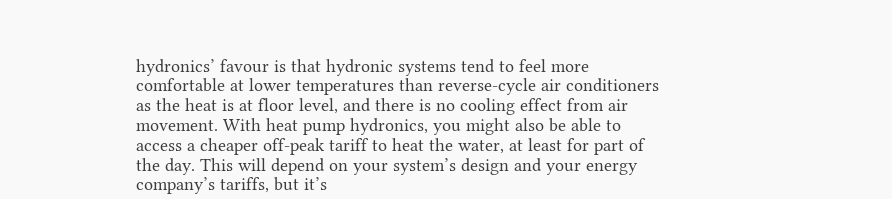hydronics’ favour is that hydronic systems tend to feel more comfortable at lower temperatures than reverse-cycle air conditioners as the heat is at floor level, and there is no cooling effect from air movement. With heat pump hydronics, you might also be able to access a cheaper off-peak tariff to heat the water, at least for part of the day. This will depend on your system’s design and your energy company’s tariffs, but it’s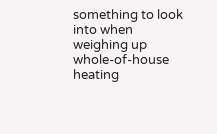something to look into when weighing up whole-of-house heating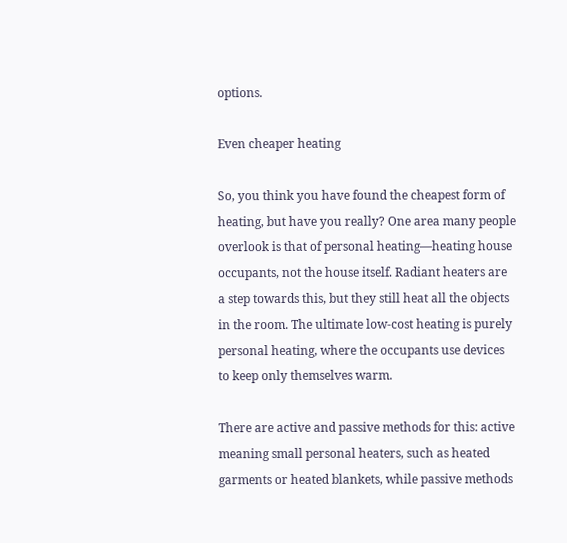options.

Even cheaper heating

So, you think you have found the cheapest form of heating, but have you really? One area many people overlook is that of personal heating—heating house occupants, not the house itself. Radiant heaters are a step towards this, but they still heat all the objects in the room. The ultimate low-cost heating is purely personal heating, where the occupants use devices to keep only themselves warm.

There are active and passive methods for this: active meaning small personal heaters, such as heated garments or heated blankets, while passive methods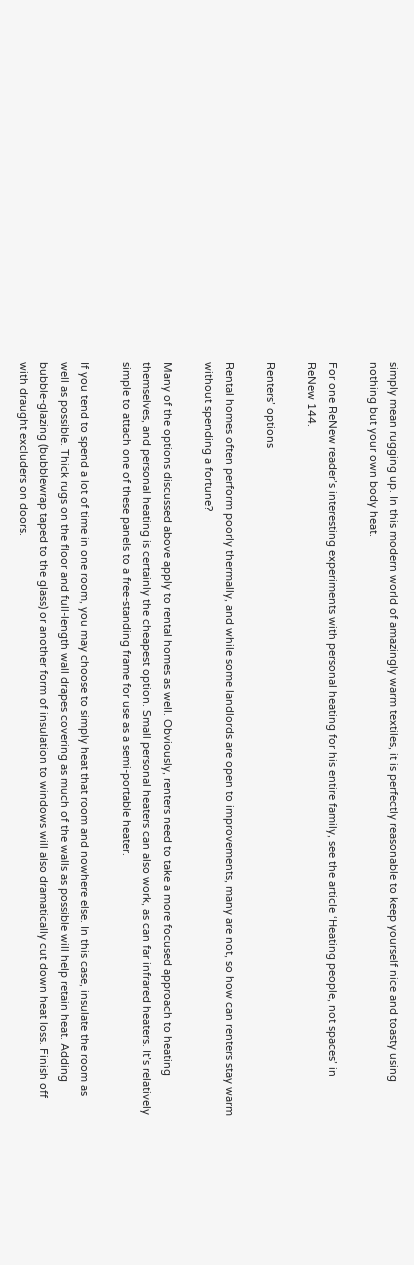simply mean rugging up. In this modern world of amazingly warm textiles, it is perfectly reasonable to keep yourself nice and toasty using nothing but your own body heat.

For one ReNew reader’s interesting experiments with personal heating for his entire family, see the article ‘Heating people, not spaces’ in ReNew 144.

Renters’ options

Rental homes often perform poorly thermally, and while some landlords are open to improvements, many are not, so how can renters stay warm without spending a fortune?

Many of the options discussed above apply to rental homes as well. Obviously, renters need to take a more focused approach to heating themselves, and personal heating is certainly the cheapest option. Small personal heaters can also work, as can far infrared heaters. It’s relatively simple to attach one of these panels to a free-standing frame for use as a semi-portable heater.

If you tend to spend a lot of time in one room, you may choose to simply heat that room and nowhere else. In this case, insulate the room as well as possible. Thick rugs on the floor and full-length wall drapes covering as much of the walls as possible will help retain heat. Adding bubble-glazing (bubblewrap taped to the glass) or another form of insulation to windows will also dramatically cut down heat loss. Finish off with draught excluders on doors.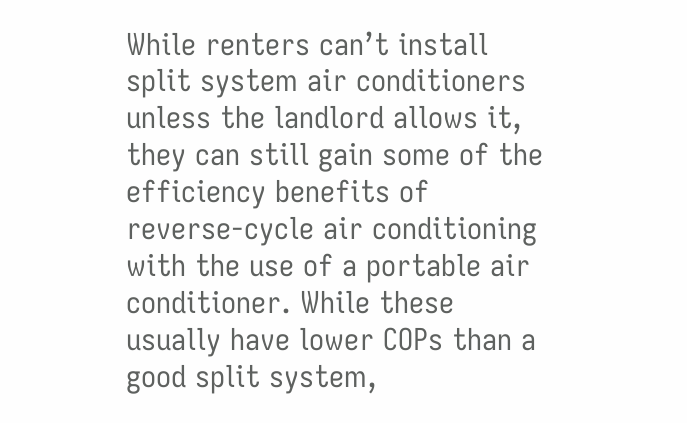While renters can’t install split system air conditioners unless the landlord allows it, they can still gain some of the efficiency benefits of reverse-cycle air conditioning with the use of a portable air conditioner. While these usually have lower COPs than a good split system,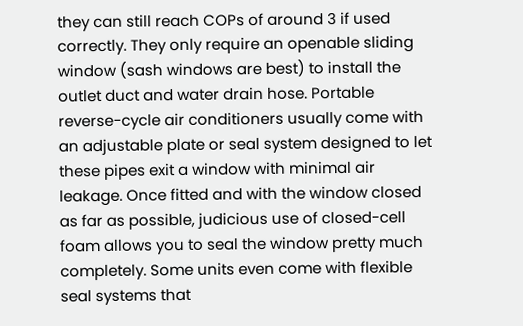they can still reach COPs of around 3 if used correctly. They only require an openable sliding window (sash windows are best) to install the outlet duct and water drain hose. Portable reverse-cycle air conditioners usually come with an adjustable plate or seal system designed to let these pipes exit a window with minimal air leakage. Once fitted and with the window closed as far as possible, judicious use of closed-cell foam allows you to seal the window pretty much completely. Some units even come with flexible seal systems that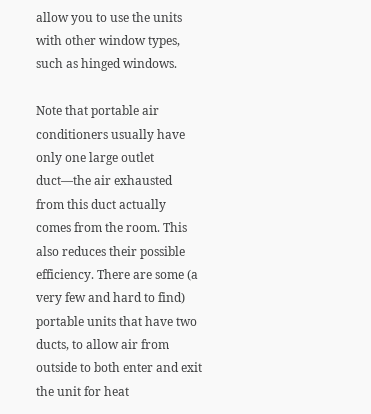allow you to use the units with other window types, such as hinged windows.

Note that portable air conditioners usually have only one large outlet duct—the air exhausted from this duct actually comes from the room. This also reduces their possible efficiency. There are some (a very few and hard to find) portable units that have two ducts, to allow air from outside to both enter and exit the unit for heat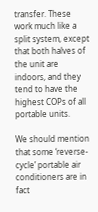transfer. These work much like a split system, except that both halves of the unit are indoors, and they tend to have the highest COPs of all portable units.

We should mention that some ‘reverse-cycle’ portable air conditioners are in fact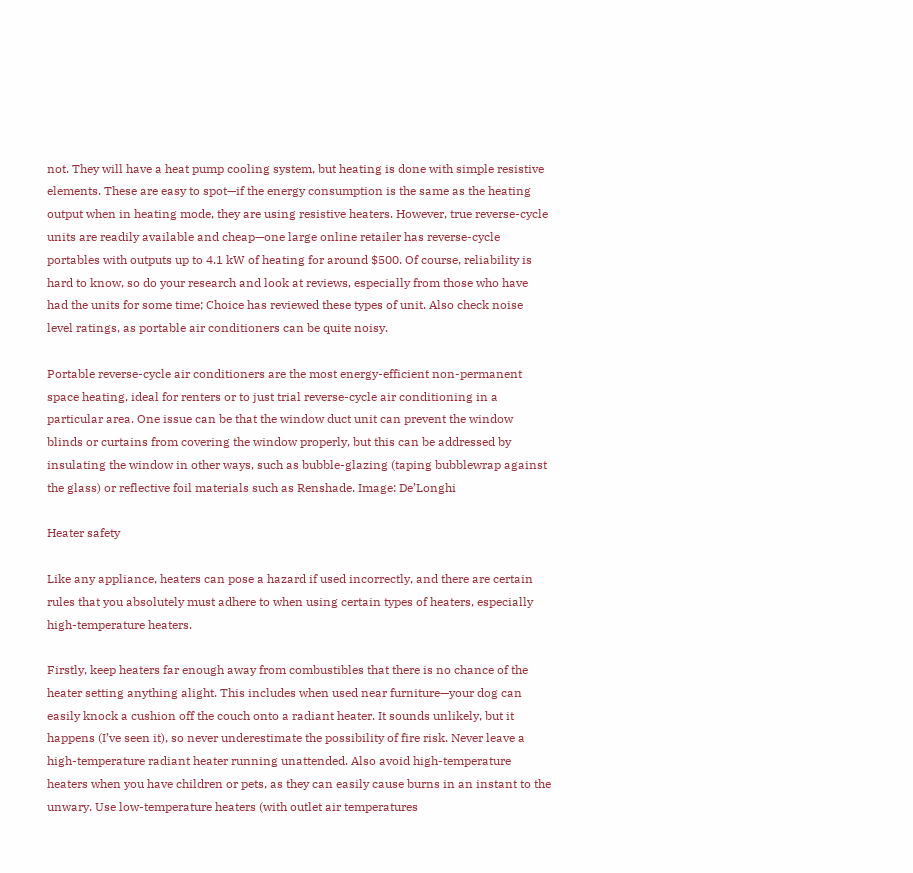not. They will have a heat pump cooling system, but heating is done with simple resistive elements. These are easy to spot—if the energy consumption is the same as the heating output when in heating mode, they are using resistive heaters. However, true reverse-cycle units are readily available and cheap—one large online retailer has reverse-cycle portables with outputs up to 4.1 kW of heating for around $500. Of course, reliability is hard to know, so do your research and look at reviews, especially from those who have had the units for some time; Choice has reviewed these types of unit. Also check noise level ratings, as portable air conditioners can be quite noisy.

Portable reverse-cycle air conditioners are the most energy-efficient non-permanent space heating, ideal for renters or to just trial reverse-cycle air conditioning in a particular area. One issue can be that the window duct unit can prevent the window blinds or curtains from covering the window properly, but this can be addressed by insulating the window in other ways, such as bubble-glazing (taping bubblewrap against the glass) or reflective foil materials such as Renshade. Image: De’Longhi

Heater safety

Like any appliance, heaters can pose a hazard if used incorrectly, and there are certain rules that you absolutely must adhere to when using certain types of heaters, especially high-temperature heaters.

Firstly, keep heaters far enough away from combustibles that there is no chance of the heater setting anything alight. This includes when used near furniture—your dog can easily knock a cushion off the couch onto a radiant heater. It sounds unlikely, but it happens (I’ve seen it), so never underestimate the possibility of fire risk. Never leave a high-temperature radiant heater running unattended. Also avoid high-temperature heaters when you have children or pets, as they can easily cause burns in an instant to the unwary. Use low-temperature heaters (with outlet air temperatures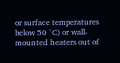or surface temperatures below 50 °C) or wall-mounted heaters out of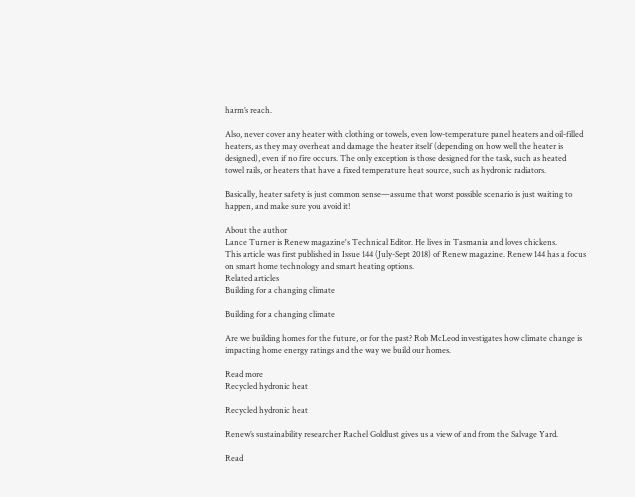harm’s reach.

Also, never cover any heater with clothing or towels, even low-temperature panel heaters and oil-filled heaters, as they may overheat and damage the heater itself (depending on how well the heater is designed), even if no fire occurs. The only exception is those designed for the task, such as heated towel rails, or heaters that have a fixed temperature heat source, such as hydronic radiators.

Basically, heater safety is just common sense—assume that worst possible scenario is just waiting to happen, and make sure you avoid it!

About the author
Lance Turner is Renew magazine's Technical Editor. He lives in Tasmania and loves chickens.
This article was first published in Issue 144 (July-Sept 2018) of Renew magazine. Renew 144 has a focus on smart home technology and smart heating options.
Related articles
Building for a changing climate

Building for a changing climate

Are we building homes for the future, or for the past? Rob McLeod investigates how climate change is impacting home energy ratings and the way we build our homes.

Read more
Recycled hydronic heat

Recycled hydronic heat

Renew’s sustainability researcher Rachel Goldlust gives us a view of and from the Salvage Yard.

Read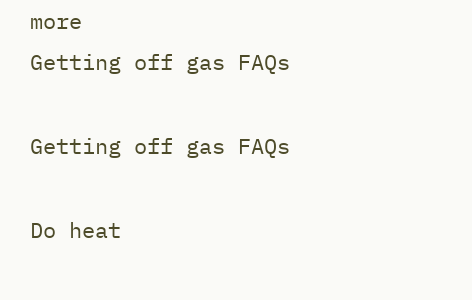more
Getting off gas FAQs

Getting off gas FAQs

Do heat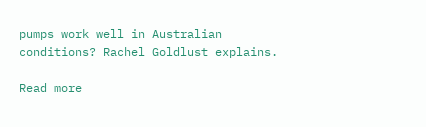pumps work well in Australian conditions? Rachel Goldlust explains.

Read more